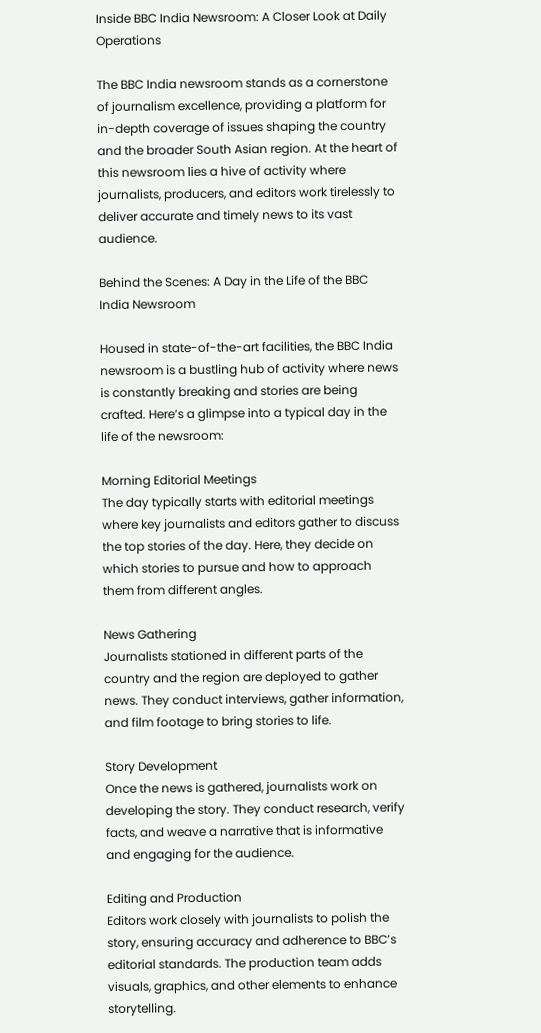Inside BBC India Newsroom: A Closer Look at Daily Operations

The BBC India newsroom stands as a cornerstone of journalism excellence, providing a platform for in-depth coverage of issues shaping the country and the broader South Asian region. At the heart of this newsroom lies a hive of activity where journalists, producers, and editors work tirelessly to deliver accurate and timely news to its vast audience.

Behind the Scenes: A Day in the Life of the BBC India Newsroom

Housed in state-of-the-art facilities, the BBC India newsroom is a bustling hub of activity where news is constantly breaking and stories are being crafted. Here’s a glimpse into a typical day in the life of the newsroom:

Morning Editorial Meetings
The day typically starts with editorial meetings where key journalists and editors gather to discuss the top stories of the day. Here, they decide on which stories to pursue and how to approach them from different angles.

News Gathering
Journalists stationed in different parts of the country and the region are deployed to gather news. They conduct interviews, gather information, and film footage to bring stories to life.

Story Development
Once the news is gathered, journalists work on developing the story. They conduct research, verify facts, and weave a narrative that is informative and engaging for the audience.

Editing and Production
Editors work closely with journalists to polish the story, ensuring accuracy and adherence to BBC’s editorial standards. The production team adds visuals, graphics, and other elements to enhance storytelling.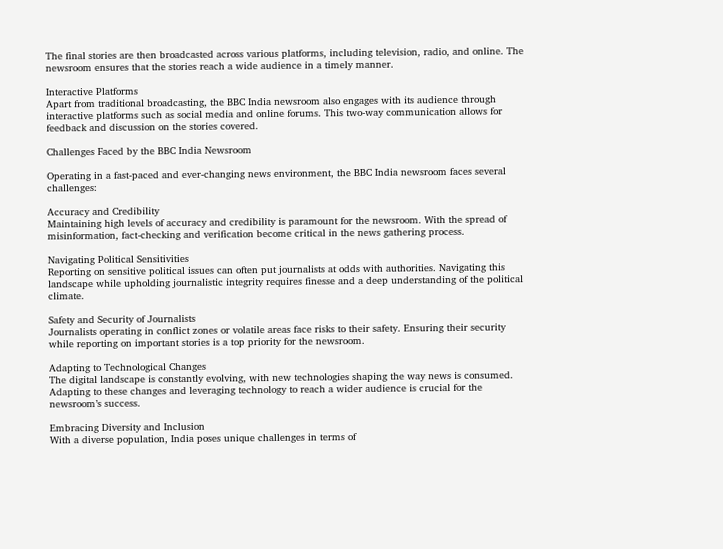The final stories are then broadcasted across various platforms, including television, radio, and online. The newsroom ensures that the stories reach a wide audience in a timely manner.

Interactive Platforms
Apart from traditional broadcasting, the BBC India newsroom also engages with its audience through interactive platforms such as social media and online forums. This two-way communication allows for feedback and discussion on the stories covered.

Challenges Faced by the BBC India Newsroom

Operating in a fast-paced and ever-changing news environment, the BBC India newsroom faces several challenges:

Accuracy and Credibility
Maintaining high levels of accuracy and credibility is paramount for the newsroom. With the spread of misinformation, fact-checking and verification become critical in the news gathering process.

Navigating Political Sensitivities
Reporting on sensitive political issues can often put journalists at odds with authorities. Navigating this landscape while upholding journalistic integrity requires finesse and a deep understanding of the political climate.

Safety and Security of Journalists
Journalists operating in conflict zones or volatile areas face risks to their safety. Ensuring their security while reporting on important stories is a top priority for the newsroom.

Adapting to Technological Changes
The digital landscape is constantly evolving, with new technologies shaping the way news is consumed. Adapting to these changes and leveraging technology to reach a wider audience is crucial for the newsroom’s success.

Embracing Diversity and Inclusion
With a diverse population, India poses unique challenges in terms of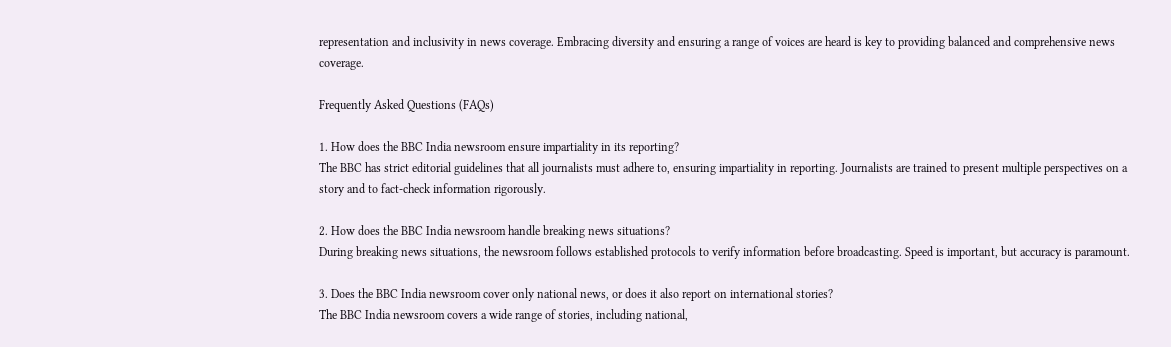representation and inclusivity in news coverage. Embracing diversity and ensuring a range of voices are heard is key to providing balanced and comprehensive news coverage.

Frequently Asked Questions (FAQs)

1. How does the BBC India newsroom ensure impartiality in its reporting?
The BBC has strict editorial guidelines that all journalists must adhere to, ensuring impartiality in reporting. Journalists are trained to present multiple perspectives on a story and to fact-check information rigorously.

2. How does the BBC India newsroom handle breaking news situations?
During breaking news situations, the newsroom follows established protocols to verify information before broadcasting. Speed is important, but accuracy is paramount.

3. Does the BBC India newsroom cover only national news, or does it also report on international stories?
The BBC India newsroom covers a wide range of stories, including national,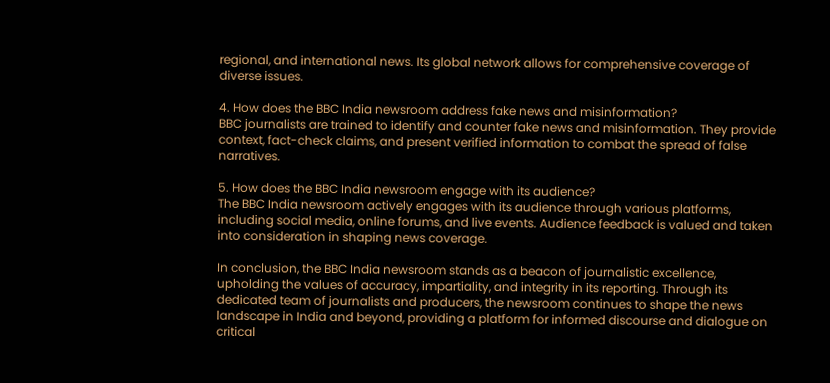regional, and international news. Its global network allows for comprehensive coverage of diverse issues.

4. How does the BBC India newsroom address fake news and misinformation?
BBC journalists are trained to identify and counter fake news and misinformation. They provide context, fact-check claims, and present verified information to combat the spread of false narratives.

5. How does the BBC India newsroom engage with its audience?
The BBC India newsroom actively engages with its audience through various platforms, including social media, online forums, and live events. Audience feedback is valued and taken into consideration in shaping news coverage.

In conclusion, the BBC India newsroom stands as a beacon of journalistic excellence, upholding the values of accuracy, impartiality, and integrity in its reporting. Through its dedicated team of journalists and producers, the newsroom continues to shape the news landscape in India and beyond, providing a platform for informed discourse and dialogue on critical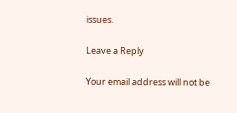issues.

Leave a Reply

Your email address will not be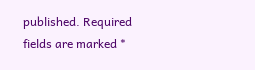published. Required fields are marked *